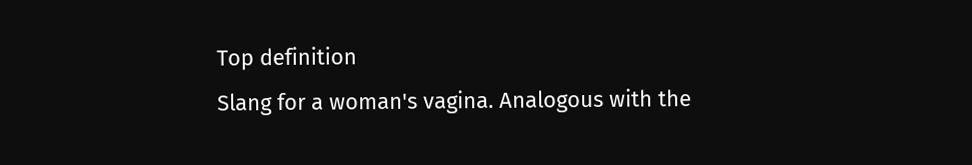Top definition
Slang for a woman's vagina. Analogous with the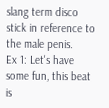slang term disco stick in reference to the male penis.
Ex 1: Let's have some fun, this beat is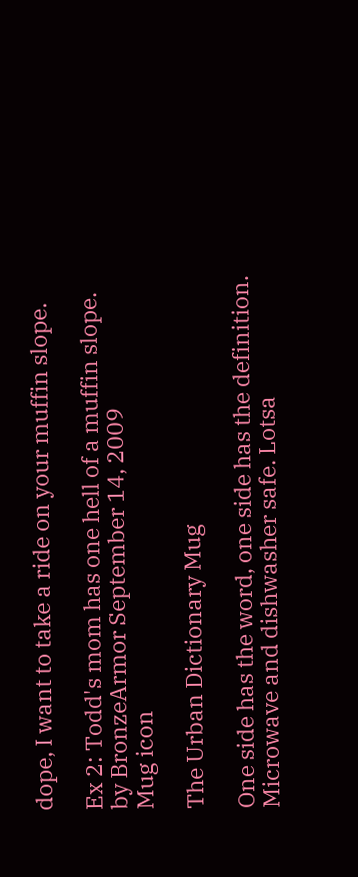dope, I want to take a ride on your muffin slope.

Ex 2: Todd's mom has one hell of a muffin slope.
by BronzeArmor September 14, 2009
Mug icon

The Urban Dictionary Mug

One side has the word, one side has the definition. Microwave and dishwasher safe. Lotsa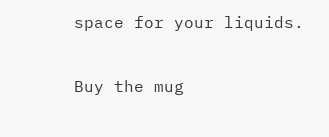space for your liquids.

Buy the mug